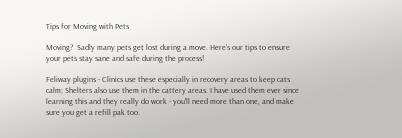Tips for Moving with Pets

Moving?  Sadly many pets get lost during a move. Here's our tips to ensure your pets stay sane and safe during the process!

Feliway plugins - Clinics use these especially in recovery areas to keep cats calm; Shelters also use them in the cattery areas. I have used them ever since learning this and they really do work - you'll need more than one, and make sure you get a refill pak too.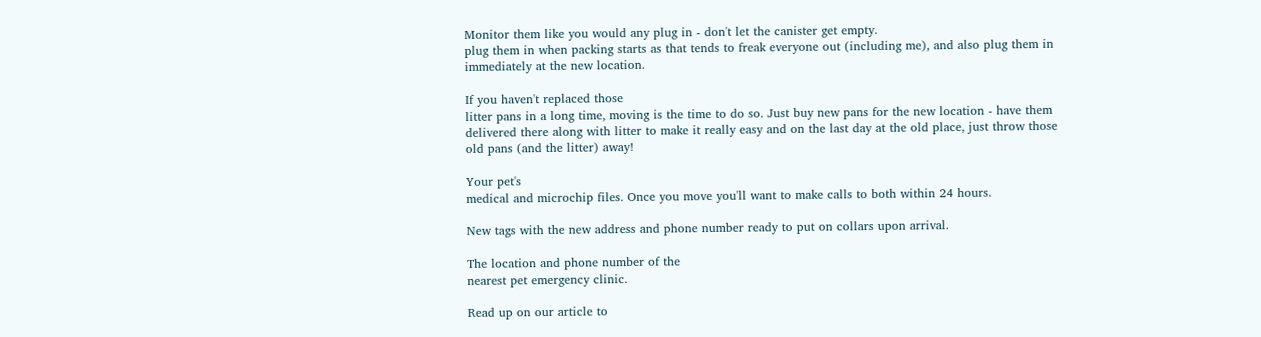Monitor them like you would any plug in - don't let the canister get empty.
plug them in when packing starts as that tends to freak everyone out (including me), and also plug them in immediately at the new location.

If you haven't replaced those
litter pans in a long time, moving is the time to do so. Just buy new pans for the new location - have them delivered there along with litter to make it really easy and on the last day at the old place, just throw those old pans (and the litter) away!

Your pet's
medical and microchip files. Once you move you'll want to make calls to both within 24 hours.

New tags with the new address and phone number ready to put on collars upon arrival.

The location and phone number of the
nearest pet emergency clinic.

Read up on our article to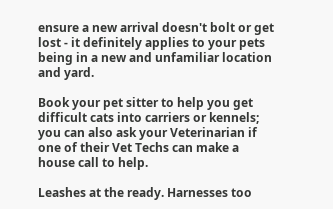ensure a new arrival doesn't bolt or get lost - it definitely applies to your pets being in a new and unfamiliar location and yard.

Book your pet sitter to help you get difficult cats into carriers or kennels; you can also ask your Veterinarian if one of their Vet Techs can make a house call to help.

Leashes at the ready. Harnesses too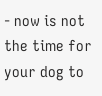- now is not the time for your dog to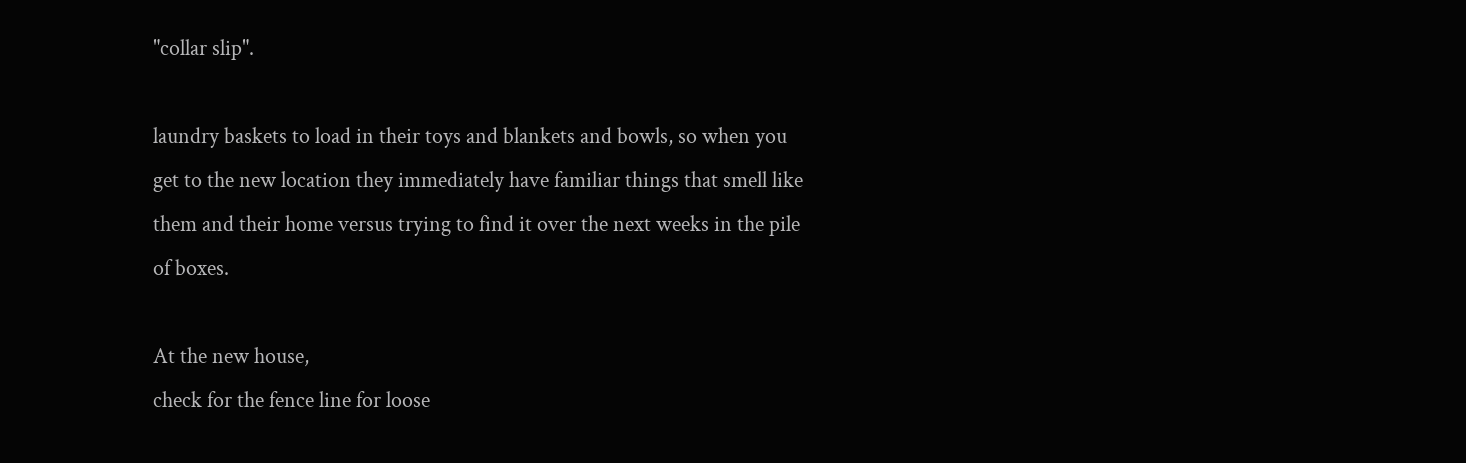"collar slip".

laundry baskets to load in their toys and blankets and bowls, so when you get to the new location they immediately have familiar things that smell like them and their home versus trying to find it over the next weeks in the pile of boxes.

At the new house,
check for the fence line for loose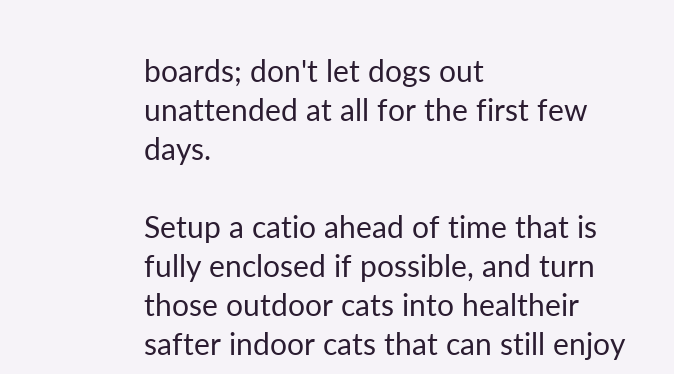boards; don't let dogs out unattended at all for the first few days.

Setup a catio ahead of time that is fully enclosed if possible, and turn those outdoor cats into healtheir safter indoor cats that can still enjoy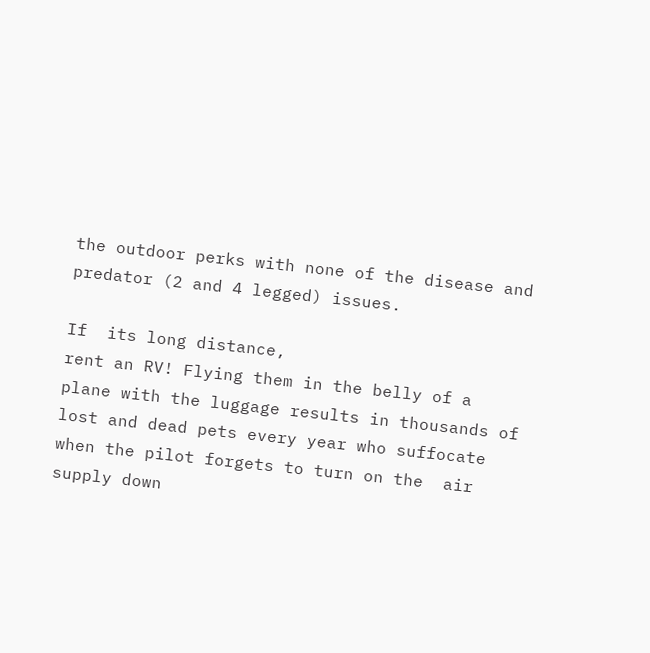the outdoor perks with none of the disease and predator (2 and 4 legged) issues.

If  its long distance,
rent an RV! Flying them in the belly of a plane with the luggage results in thousands of lost and dead pets every year who suffocate when the pilot forgets to turn on the  air supply down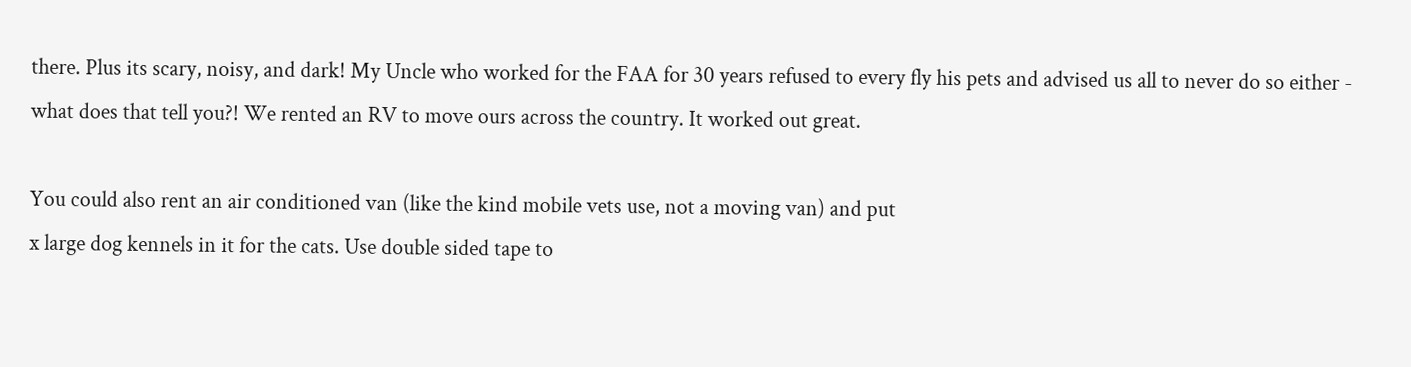there. Plus its scary, noisy, and dark! My Uncle who worked for the FAA for 30 years refused to every fly his pets and advised us all to never do so either - what does that tell you?! We rented an RV to move ours across the country. It worked out great.

You could also rent an air conditioned van (like the kind mobile vets use, not a moving van) and put
x large dog kennels in it for the cats. Use double sided tape to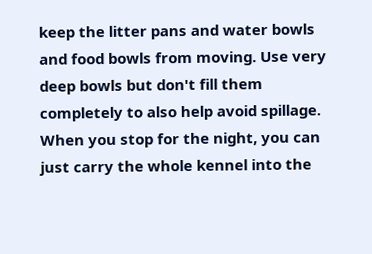keep the litter pans and water bowls and food bowls from moving. Use very deep bowls but don't fill them completely to also help avoid spillage. When you stop for the night, you can just carry the whole kennel into the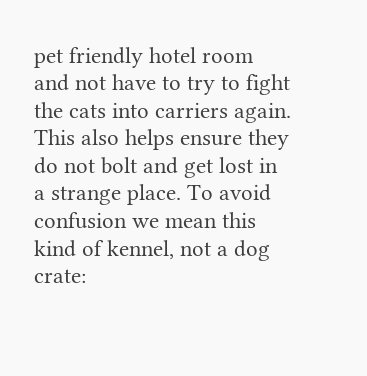pet friendly hotel room and not have to try to fight the cats into carriers again. This also helps ensure they do not bolt and get lost in a strange place. To avoid confusion we mean this kind of kennel, not a dog crate: